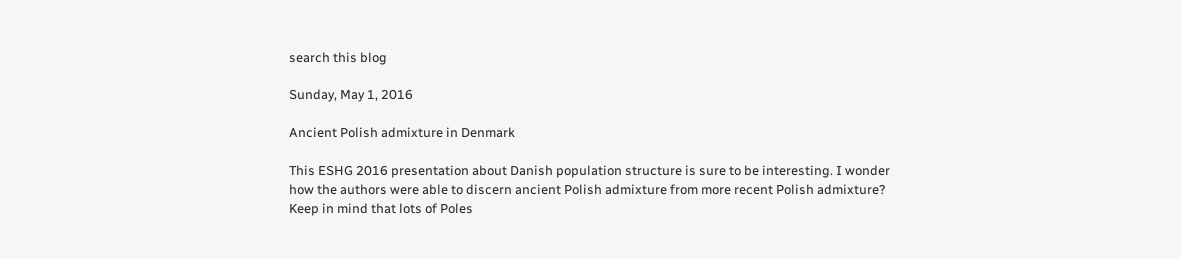search this blog

Sunday, May 1, 2016

Ancient Polish admixture in Denmark

This ESHG 2016 presentation about Danish population structure is sure to be interesting. I wonder how the authors were able to discern ancient Polish admixture from more recent Polish admixture? Keep in mind that lots of Poles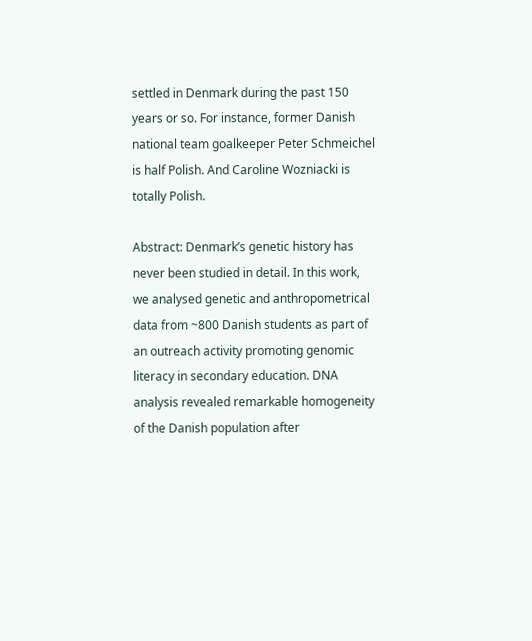settled in Denmark during the past 150 years or so. For instance, former Danish national team goalkeeper Peter Schmeichel is half Polish. And Caroline Wozniacki is totally Polish.

Abstract: Denmark’s genetic history has never been studied in detail. In this work, we analysed genetic and anthropometrical data from ~800 Danish students as part of an outreach activity promoting genomic literacy in secondary education. DNA analysis revealed remarkable homogeneity of the Danish population after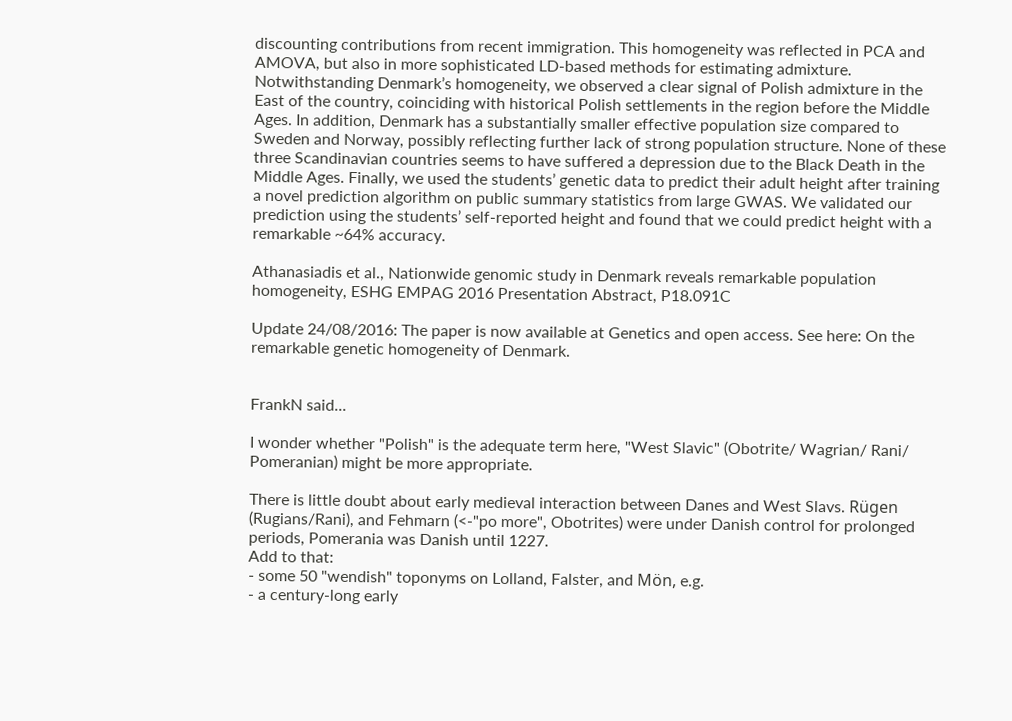discounting contributions from recent immigration. This homogeneity was reflected in PCA and AMOVA, but also in more sophisticated LD-based methods for estimating admixture. Notwithstanding Denmark’s homogeneity, we observed a clear signal of Polish admixture in the East of the country, coinciding with historical Polish settlements in the region before the Middle Ages. In addition, Denmark has a substantially smaller effective population size compared to Sweden and Norway, possibly reflecting further lack of strong population structure. None of these three Scandinavian countries seems to have suffered a depression due to the Black Death in the Middle Ages. Finally, we used the students’ genetic data to predict their adult height after training a novel prediction algorithm on public summary statistics from large GWAS. We validated our prediction using the students’ self-reported height and found that we could predict height with a remarkable ~64% accuracy.

Athanasiadis et al., Nationwide genomic study in Denmark reveals remarkable population homogeneity, ESHG EMPAG 2016 Presentation Abstract, P18.091C

Update 24/08/2016: The paper is now available at Genetics and open access. See here: On the remarkable genetic homogeneity of Denmark.


FrankN said...

I wonder whether "Polish" is the adequate term here, "West Slavic" (Obotrite/ Wagrian/ Rani/ Pomeranian) might be more appropriate.

There is little doubt about early medieval interaction between Danes and West Slavs. Rügen (Rugians/Rani), and Fehmarn (<-"po more", Obotrites) were under Danish control for prolonged periods, Pomerania was Danish until 1227.
Add to that:
- some 50 "wendish" toponyms on Lolland, Falster, and Mön, e.g.
- a century-long early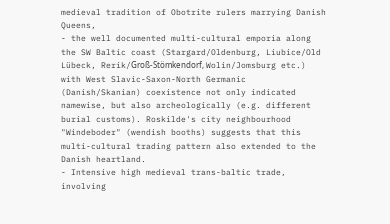medieval tradition of Obotrite rulers marrying Danish Queens,
- the well documented multi-cultural emporia along the SW Baltic coast (Stargard/Oldenburg, Liubice/Old Lübeck, Rerik/Groß-Stömkendorf, Wolin/Jomsburg etc.) with West Slavic-Saxon-North Germanic (Danish/Skanian) coexistence not only indicated namewise, but also archeologically (e.g. different burial customs). Roskilde's city neighbourhood "Windeboder" (wendish booths) suggests that this multi-cultural trading pattern also extended to the Danish heartland.
- Intensive high medieval trans-baltic trade, involving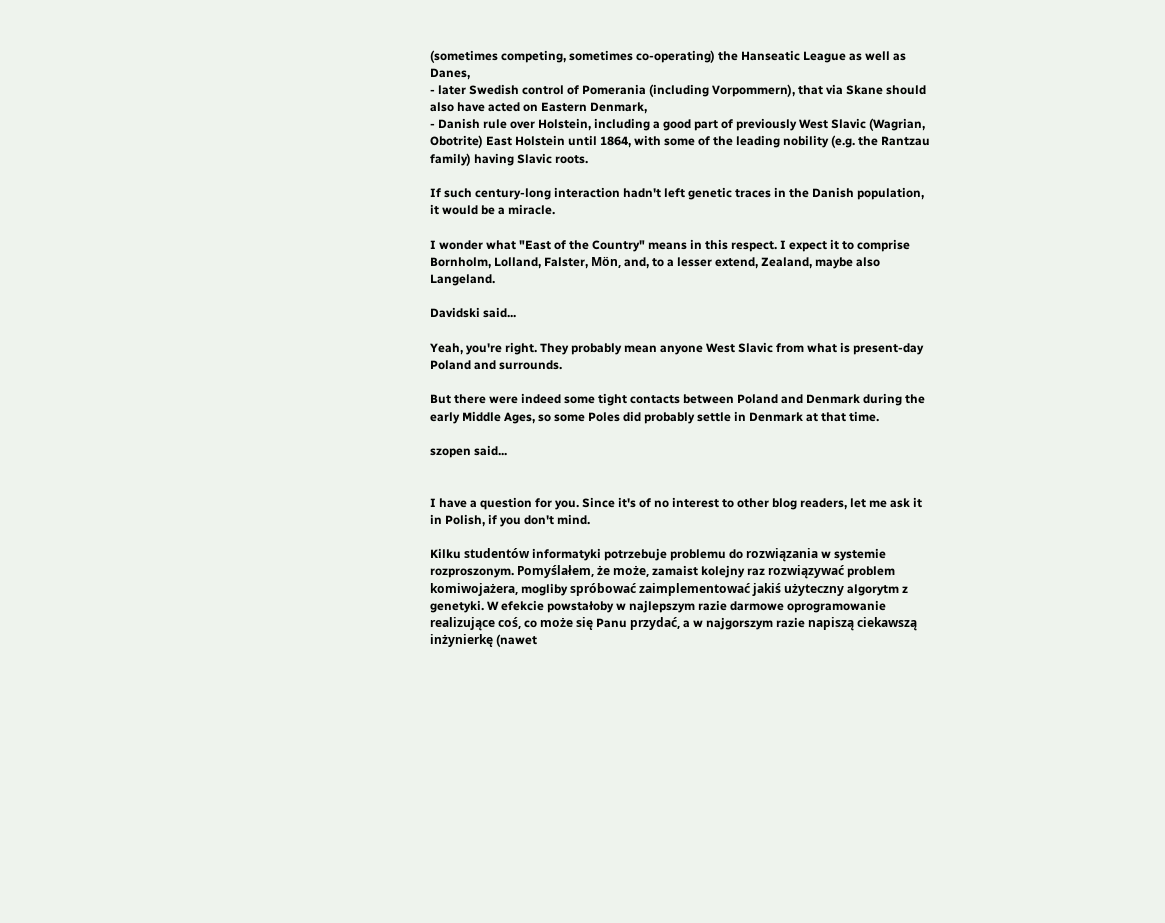(sometimes competing, sometimes co-operating) the Hanseatic League as well as Danes,
- later Swedish control of Pomerania (including Vorpommern), that via Skane should also have acted on Eastern Denmark,
- Danish rule over Holstein, including a good part of previously West Slavic (Wagrian, Obotrite) East Holstein until 1864, with some of the leading nobility (e.g. the Rantzau family) having Slavic roots.

If such century-long interaction hadn't left genetic traces in the Danish population, it would be a miracle.

I wonder what "East of the Country" means in this respect. I expect it to comprise Bornholm, Lolland, Falster, Mön, and, to a lesser extend, Zealand, maybe also Langeland.

Davidski said...

Yeah, you're right. They probably mean anyone West Slavic from what is present-day Poland and surrounds.

But there were indeed some tight contacts between Poland and Denmark during the early Middle Ages, so some Poles did probably settle in Denmark at that time.

szopen said...


I have a question for you. Since it's of no interest to other blog readers, let me ask it in Polish, if you don't mind.

Kilku studentów informatyki potrzebuje problemu do rozwiązania w systemie rozproszonym. Pomyślałem, że może, zamaist kolejny raz rozwiązywać problem komiwojażera, mogliby spróbować zaimplementować jakiś użyteczny algorytm z genetyki. W efekcie powstałoby w najlepszym razie darmowe oprogramowanie realizujące coś, co może się Panu przydać, a w najgorszym razie napiszą ciekawszą inżynierkę (nawet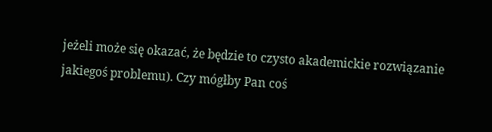jeżeli może się okazać, że będzie to czysto akademickie rozwiązanie jakiegoś problemu). Czy mógłby Pan coś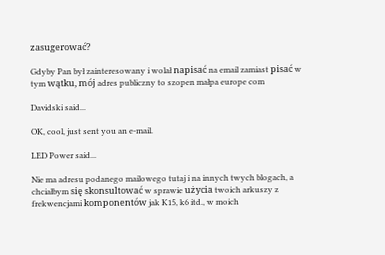zasugerować?

Gdyby Pan był zainteresowany i wolał napisać na email zamiast pisać w tym wątku, mój adres publiczny to szopen małpa europe com

Davidski said...

OK, cool, just sent you an e-mail.

LED Power said...

Nie ma adresu podanego mailowego tutaj i na innych twych blogach, a chciałbym się skonsultować w sprawie użycia twoich arkuszy z frekwencjami komponentów jak K15, k6 itd., w moich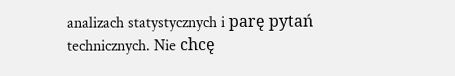analizach statystycznych i parę pytań technicznych. Nie chcę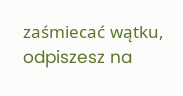zaśmiecać wątku, odpiszesz na